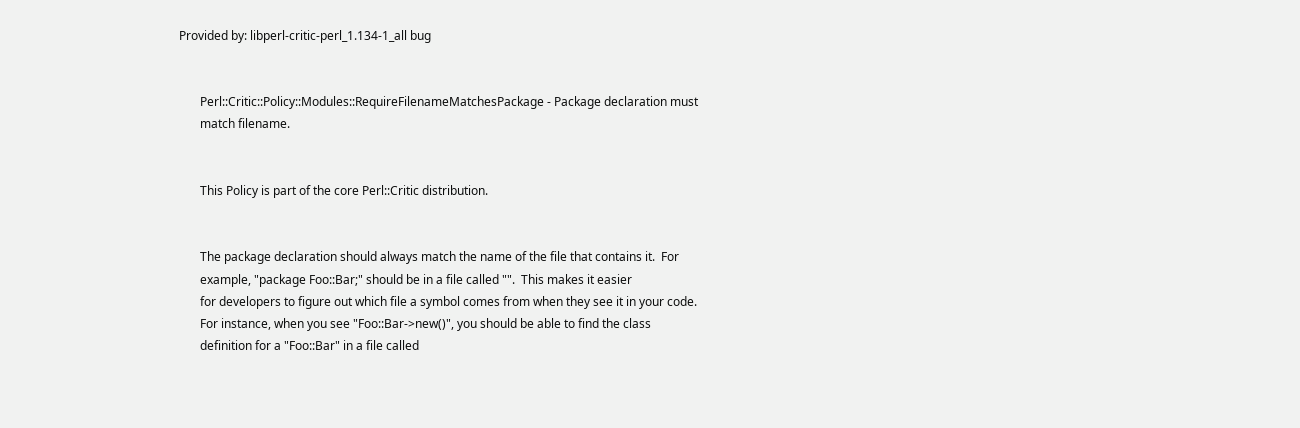Provided by: libperl-critic-perl_1.134-1_all bug


       Perl::Critic::Policy::Modules::RequireFilenameMatchesPackage - Package declaration must
       match filename.


       This Policy is part of the core Perl::Critic distribution.


       The package declaration should always match the name of the file that contains it.  For
       example, "package Foo::Bar;" should be in a file called "".  This makes it easier
       for developers to figure out which file a symbol comes from when they see it in your code.
       For instance, when you see "Foo::Bar->new()", you should be able to find the class
       definition for a "Foo::Bar" in a file called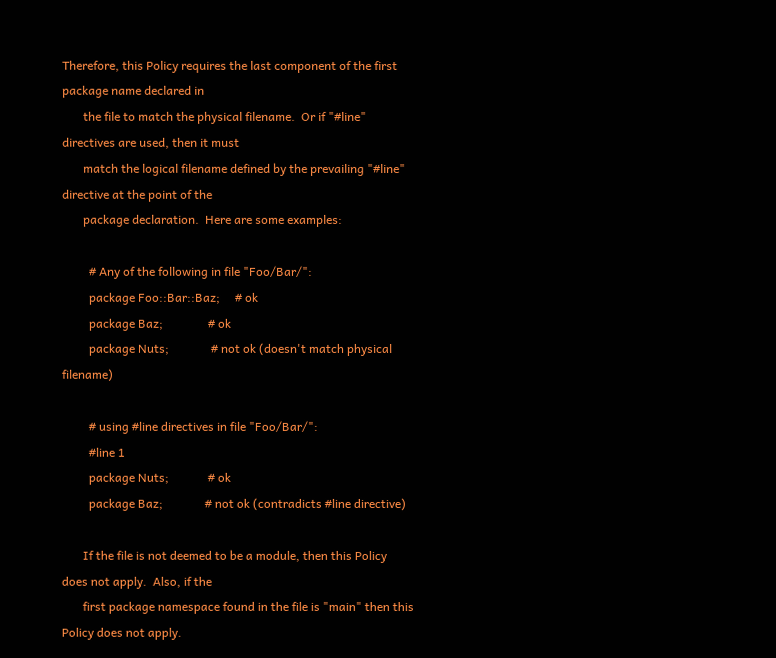Therefore, this Policy requires the last component of the first package name declared in
       the file to match the physical filename.  Or if "#line" directives are used, then it must
       match the logical filename defined by the prevailing "#line" directive at the point of the
       package declaration.  Here are some examples:

         # Any of the following in file "Foo/Bar/":
         package Foo::Bar::Baz;     # ok
         package Baz;               # ok
         package Nuts;              # not ok (doesn't match physical filename)

         # using #line directives in file "Foo/Bar/":
         #line 1
         package Nuts;             # ok
         package Baz;              # not ok (contradicts #line directive)

       If the file is not deemed to be a module, then this Policy does not apply.  Also, if the
       first package namespace found in the file is "main" then this Policy does not apply.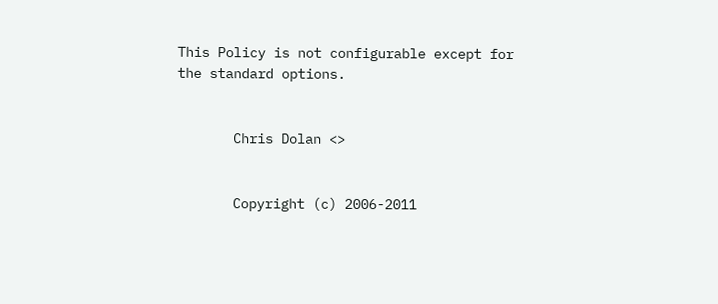This Policy is not configurable except for the standard options.


       Chris Dolan <>


       Copyright (c) 2006-2011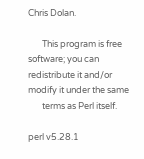Chris Dolan.

       This program is free software; you can redistribute it and/or modify it under the same
       terms as Perl itself.

perl v5.28.1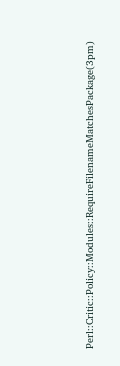Perl::Critic::Policy::Modules::RequireFilenameMatchesPackage(3pm)